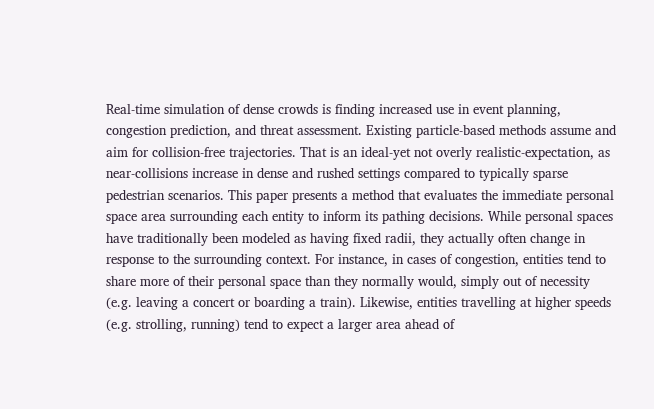Real-time simulation of dense crowds is finding increased use in event planning, congestion prediction, and threat assessment. Existing particle-based methods assume and aim for collision-free trajectories. That is an ideal-yet not overly realistic-expectation, as near-collisions increase in dense and rushed settings compared to typically sparse pedestrian scenarios. This paper presents a method that evaluates the immediate personal space area surrounding each entity to inform its pathing decisions. While personal spaces have traditionally been modeled as having fixed radii, they actually often change in response to the surrounding context. For instance, in cases of congestion, entities tend to share more of their personal space than they normally would, simply out of necessity (e.g. leaving a concert or boarding a train). Likewise, entities travelling at higher speeds (e.g. strolling, running) tend to expect a larger area ahead of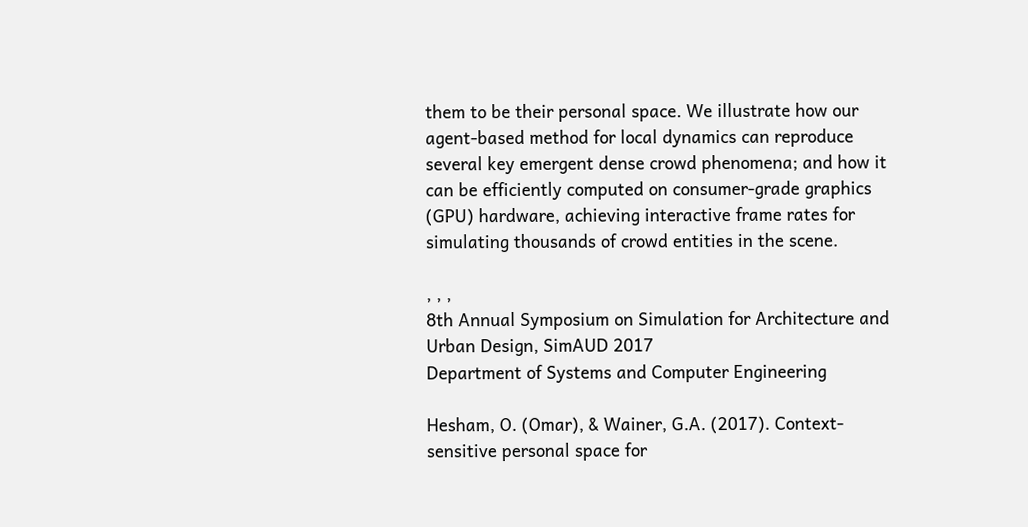them to be their personal space. We illustrate how our agent-based method for local dynamics can reproduce several key emergent dense crowd phenomena; and how it can be efficiently computed on consumer-grade graphics (GPU) hardware, achieving interactive frame rates for simulating thousands of crowd entities in the scene.

, , ,
8th Annual Symposium on Simulation for Architecture and Urban Design, SimAUD 2017
Department of Systems and Computer Engineering

Hesham, O. (Omar), & Wainer, G.A. (2017). Context-sensitive personal space for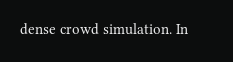dense crowd simulation. In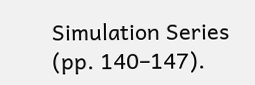Simulation Series (pp. 140–147).